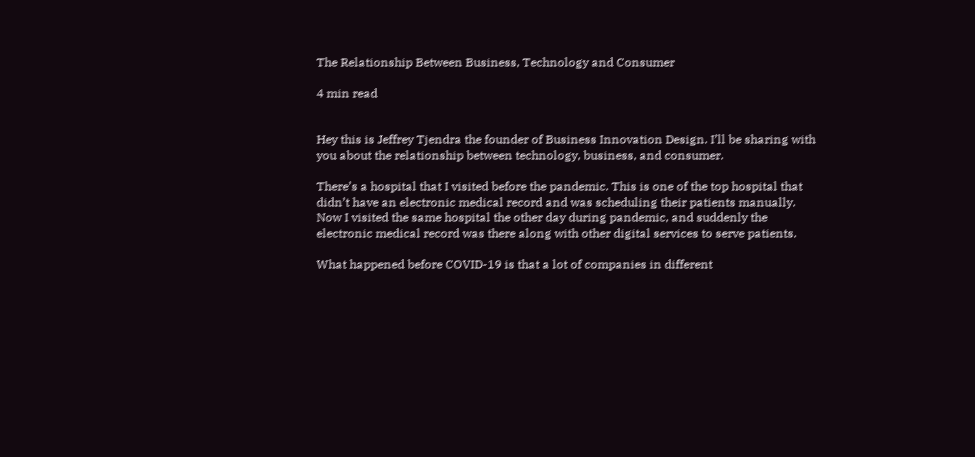The Relationship Between Business, Technology and Consumer

4 min read


Hey this is Jeffrey Tjendra the founder of Business Innovation Design. I’ll be sharing with you about the relationship between technology, business, and consumer.

There’s a hospital that I visited before the pandemic. This is one of the top hospital that didn’t have an electronic medical record and was scheduling their patients manually. Now I visited the same hospital the other day during pandemic, and suddenly the electronic medical record was there along with other digital services to serve patients.

What happened before COVID-19 is that a lot of companies in different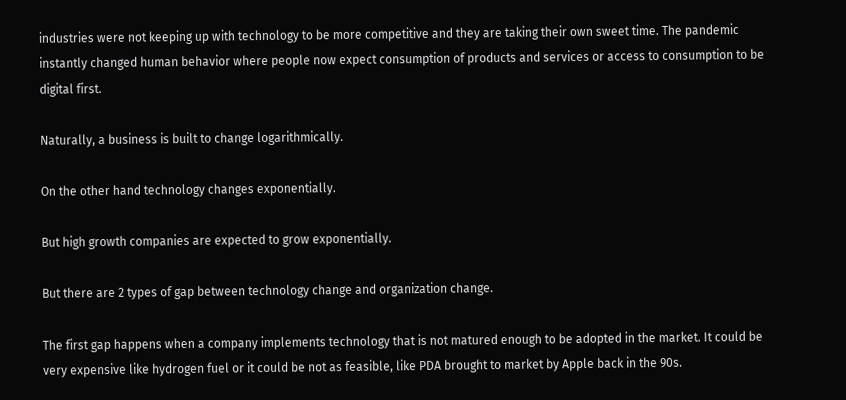industries were not keeping up with technology to be more competitive and they are taking their own sweet time. The pandemic instantly changed human behavior where people now expect consumption of products and services or access to consumption to be digital first.

Naturally, a business is built to change logarithmically.

On the other hand technology changes exponentially.

But high growth companies are expected to grow exponentially.

But there are 2 types of gap between technology change and organization change.

The first gap happens when a company implements technology that is not matured enough to be adopted in the market. It could be very expensive like hydrogen fuel or it could be not as feasible, like PDA brought to market by Apple back in the 90s.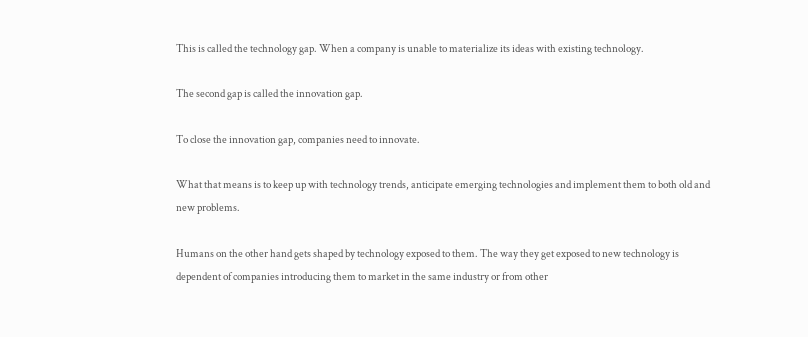This is called the technology gap. When a company is unable to materialize its ideas with existing technology.

The second gap is called the innovation gap.

To close the innovation gap, companies need to innovate.

What that means is to keep up with technology trends, anticipate emerging technologies and implement them to both old and new problems.

Humans on the other hand gets shaped by technology exposed to them. The way they get exposed to new technology is dependent of companies introducing them to market in the same industry or from other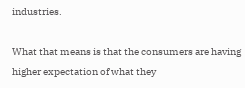industries.

What that means is that the consumers are having higher expectation of what they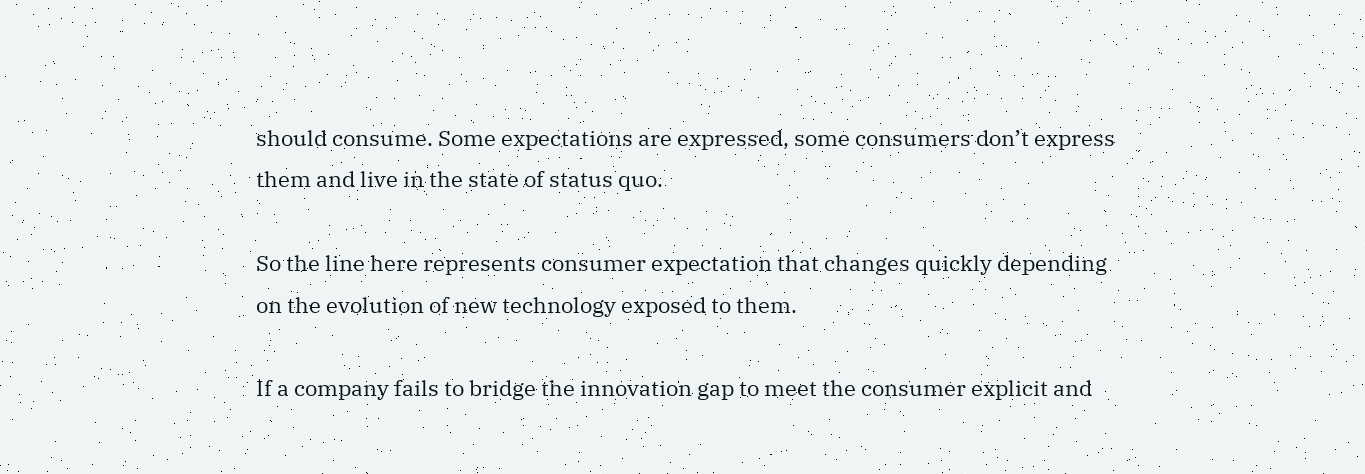should consume. Some expectations are expressed, some consumers don’t express them and live in the state of status quo.

So the line here represents consumer expectation that changes quickly depending on the evolution of new technology exposed to them.

If a company fails to bridge the innovation gap to meet the consumer explicit and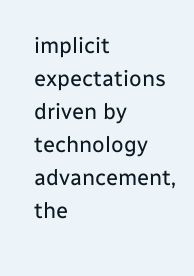implicit expectations driven by technology advancement, the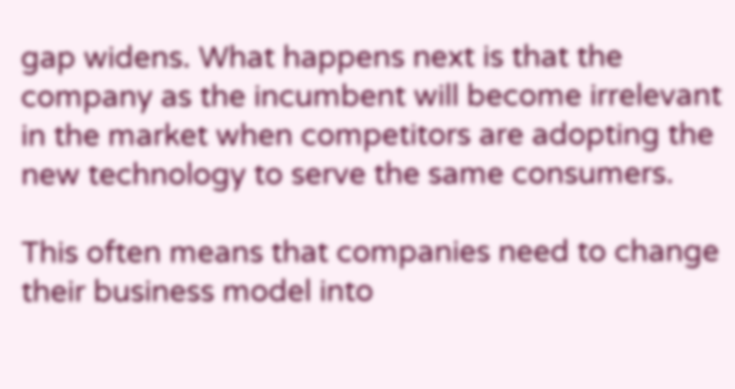gap widens. What happens next is that the company as the incumbent will become irrelevant in the market when competitors are adopting the new technology to serve the same consumers.

This often means that companies need to change their business model into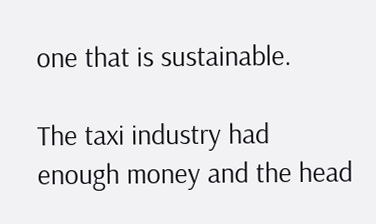one that is sustainable.

The taxi industry had enough money and the head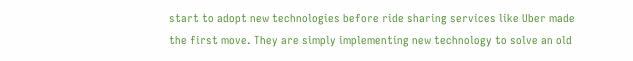start to adopt new technologies before ride sharing services like Uber made the first move. They are simply implementing new technology to solve an old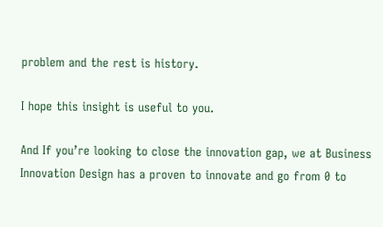problem and the rest is history.

I hope this insight is useful to you.

And If you’re looking to close the innovation gap, we at Business Innovation Design has a proven to innovate and go from 0 to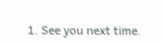1. See you next time.